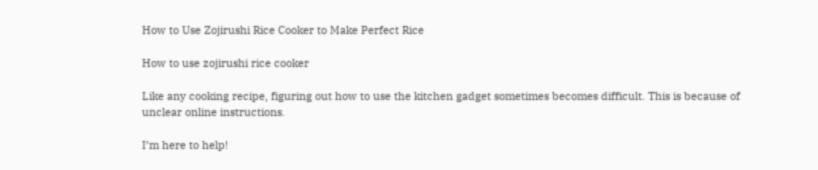How to Use Zojirushi Rice Cooker to Make Perfect Rice

How to use zojirushi rice cooker

Like any cooking recipe, figuring out how to use the kitchen gadget sometimes becomes difficult. This is because of unclear online instructions.

I’m here to help!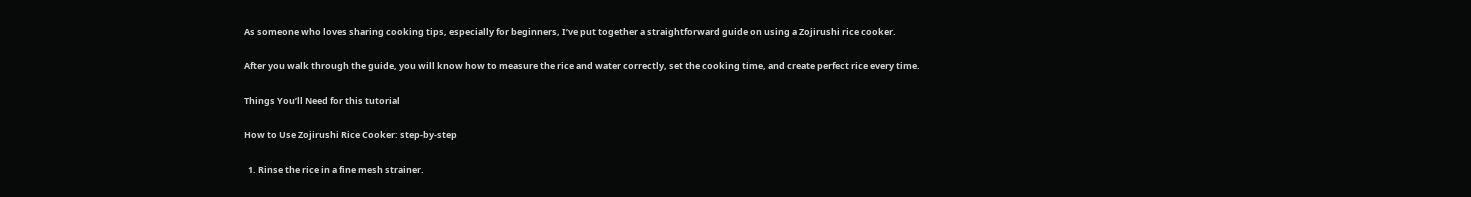As someone who loves sharing cooking tips, especially for beginners, I’ve put together a straightforward guide on using a Zojirushi rice cooker.

After you walk through the guide, you will know how to measure the rice and water correctly, set the cooking time, and create perfect rice every time.

Things You’ll Need for this tutorial

How to Use Zojirushi Rice Cooker: step-by-step

  1. Rinse the rice in a fine mesh strainer.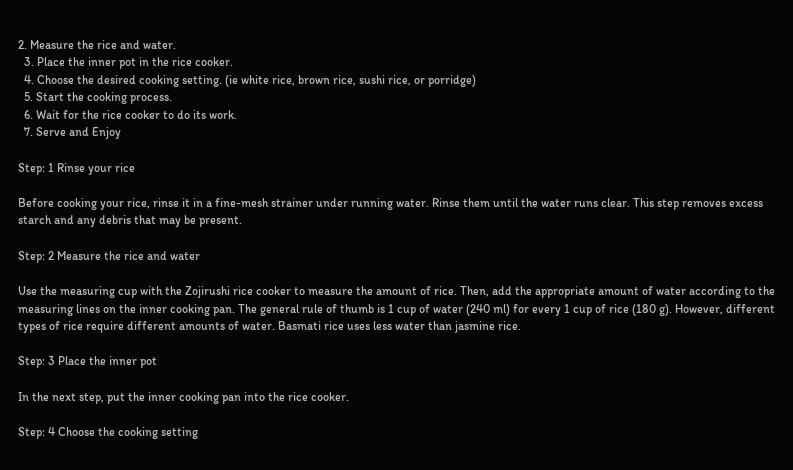2. Measure the rice and water.
  3. Place the inner pot in the rice cooker.
  4. Choose the desired cooking setting. (ie white rice, brown rice, sushi rice, or porridge)
  5. Start the cooking process.
  6. Wait for the rice cooker to do its work.
  7. Serve and Enjoy

Step: 1 Rinse your rice

Before cooking your rice, rinse it in a fine-mesh strainer under running water. Rinse them until the water runs clear. This step removes excess starch and any debris that may be present.

Step: 2 Measure the rice and water

Use the measuring cup with the Zojirushi rice cooker to measure the amount of rice. Then, add the appropriate amount of water according to the measuring lines on the inner cooking pan. The general rule of thumb is 1 cup of water (240 ml) for every 1 cup of rice (180 g). However, different types of rice require different amounts of water. Basmati rice uses less water than jasmine rice.

Step: 3 Place the inner pot

In the next step, put the inner cooking pan into the rice cooker.

Step: 4 Choose the cooking setting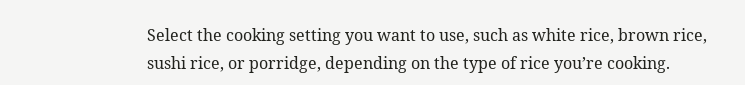Select the cooking setting you want to use, such as white rice, brown rice, sushi rice, or porridge, depending on the type of rice you’re cooking.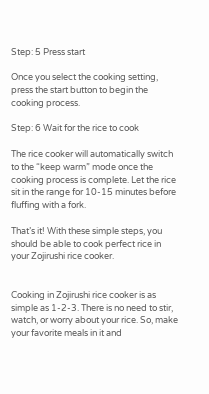Step: 5 Press start

Once you select the cooking setting, press the start button to begin the cooking process.

Step: 6 Wait for the rice to cook

The rice cooker will automatically switch to the “keep warm” mode once the cooking process is complete. Let the rice sit in the range for 10-15 minutes before fluffing with a fork.

That’s it! With these simple steps, you should be able to cook perfect rice in your Zojirushi rice cooker.


Cooking in Zojirushi rice cooker is as simple as 1-2-3. There is no need to stir, watch, or worry about your rice. So, make your favorite meals in it and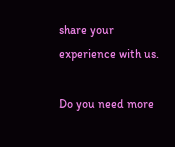share your experience with us.

Do you need more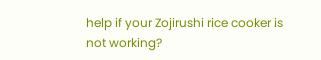help if your Zojirushi rice cooker is not working?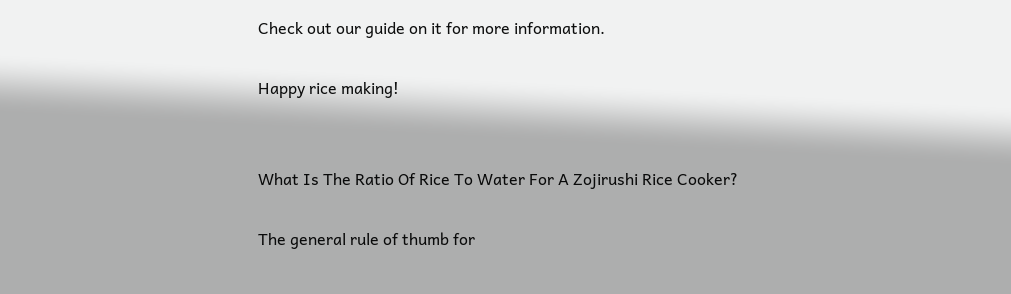Check out our guide on it for more information.

Happy rice making!


What Is The Ratio Of Rice To Water For A Zojirushi Rice Cooker?

The general rule of thumb for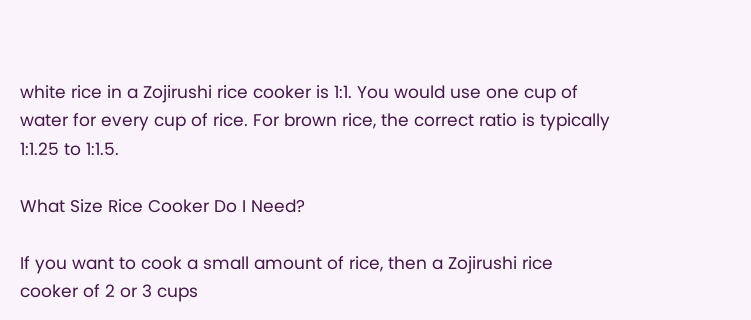white rice in a Zojirushi rice cooker is 1:1. You would use one cup of water for every cup of rice. For brown rice, the correct ratio is typically 1:1.25 to 1:1.5.

What Size Rice Cooker Do I Need?

If you want to cook a small amount of rice, then a Zojirushi rice cooker of 2 or 3 cups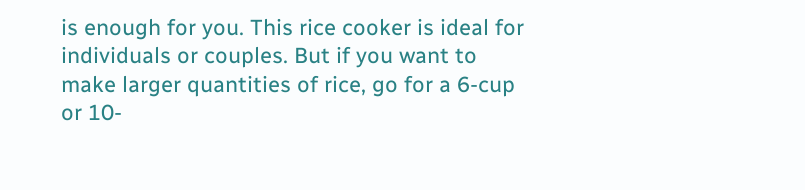is enough for you. This rice cooker is ideal for individuals or couples. But if you want to make larger quantities of rice, go for a 6-cup or 10-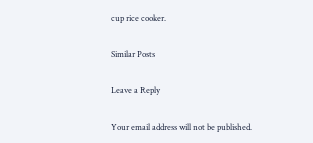cup rice cooker.

Similar Posts

Leave a Reply

Your email address will not be published.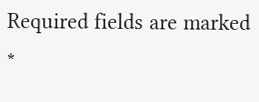Required fields are marked *